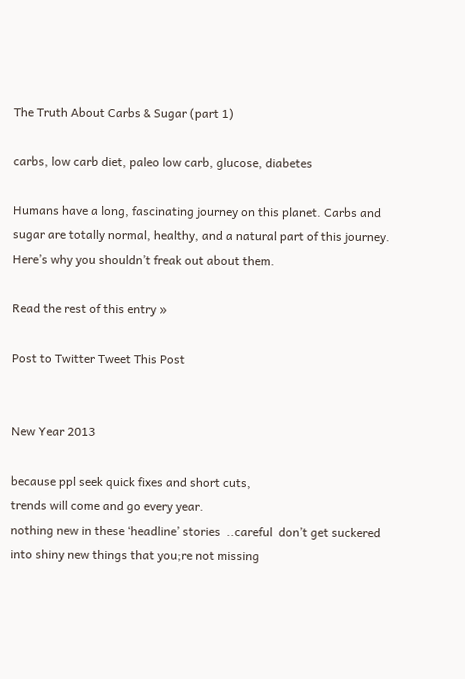The Truth About Carbs & Sugar (part 1)

carbs, low carb diet, paleo low carb, glucose, diabetes

Humans have a long, fascinating journey on this planet. Carbs and sugar are totally normal, healthy, and a natural part of this journey. Here’s why you shouldn’t freak out about them.

Read the rest of this entry »

Post to Twitter Tweet This Post


New Year 2013

because ppl seek quick fixes and short cuts,
trends will come and go every year.
nothing new in these ‘headline’ stories  ..careful  don’t get suckered into shiny new things that you;re not missing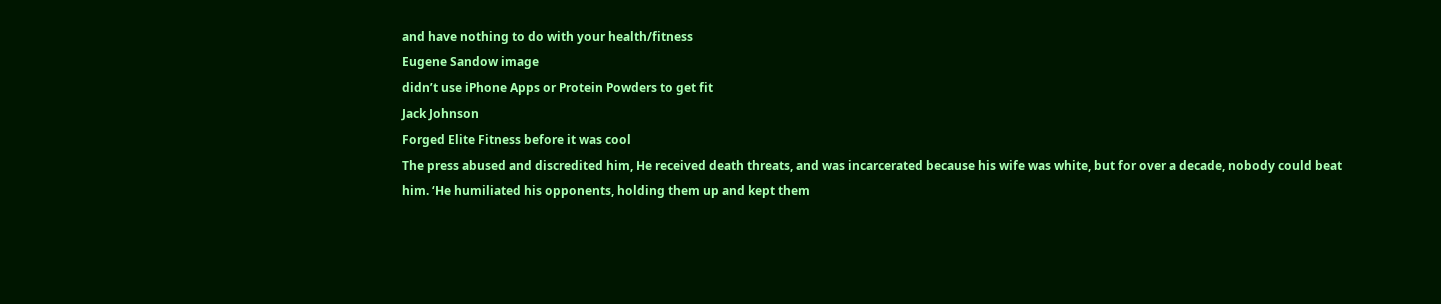and have nothing to do with your health/fitness
Eugene Sandow image
didn’t use iPhone Apps or Protein Powders to get fit
Jack Johnson
Forged Elite Fitness before it was cool
The press abused and discredited him, He received death threats, and was incarcerated because his wife was white, but for over a decade, nobody could beat him. ‘He humiliated his opponents, holding them up and kept them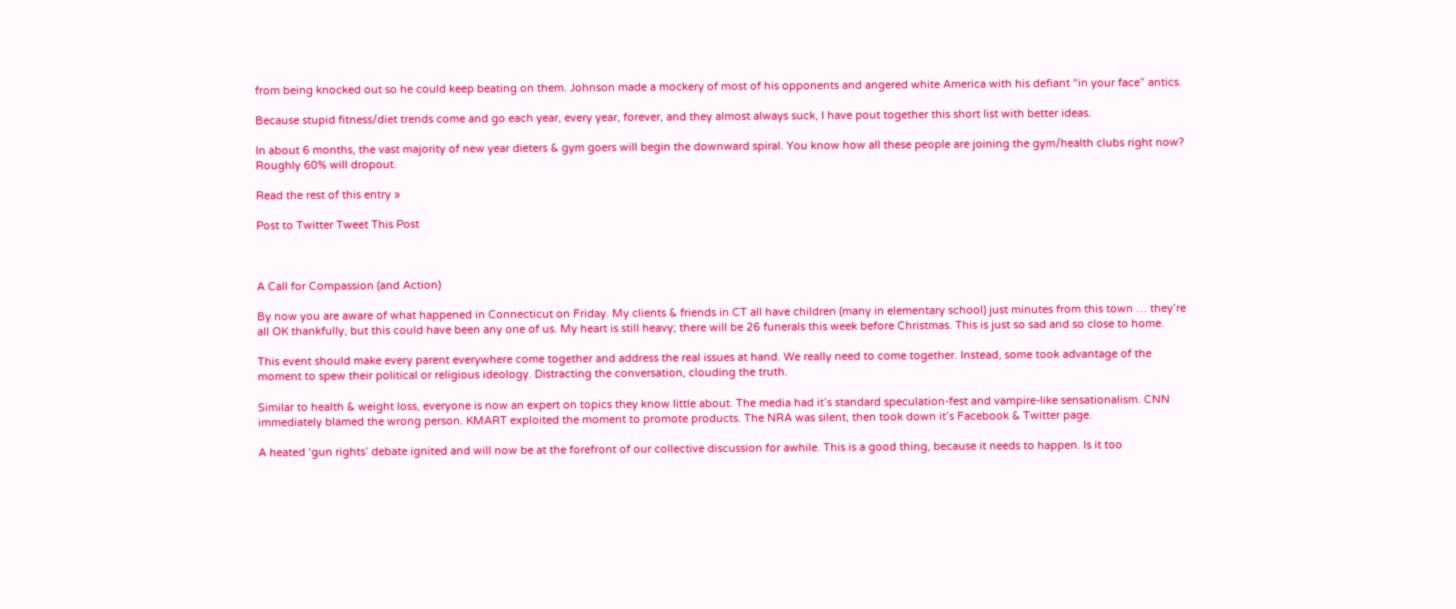from being knocked out so he could keep beating on them. Johnson made a mockery of most of his opponents and angered white America with his defiant “in your face” antics.

Because stupid fitness/diet trends come and go each year, every year, forever, and they almost always suck, I have pout together this short list with better ideas.

In about 6 months, the vast majority of new year dieters & gym goers will begin the downward spiral. You know how all these people are joining the gym/health clubs right now? Roughly 60% will dropout.

Read the rest of this entry »

Post to Twitter Tweet This Post



A Call for Compassion (and Action)

By now you are aware of what happened in Connecticut on Friday. My clients & friends in CT all have children (many in elementary school) just minutes from this town … they’re all OK thankfully, but this could have been any one of us. My heart is still heavy; there will be 26 funerals this week before Christmas. This is just so sad and so close to home.

This event should make every parent everywhere come together and address the real issues at hand. We really need to come together. Instead, some took advantage of the moment to spew their political or religious ideology. Distracting the conversation, clouding the truth.

Similar to health & weight loss, everyone is now an expert on topics they know little about. The media had it’s standard speculation-fest and vampire-like sensationalism. CNN immediately blamed the wrong person. KMART exploited the moment to promote products. The NRA was silent, then took down it’s Facebook & Twitter page.

A heated ‘gun rights’ debate ignited and will now be at the forefront of our collective discussion for awhile. This is a good thing, because it needs to happen. Is it too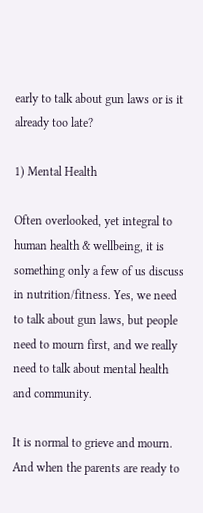early to talk about gun laws or is it already too late?

1) Mental Health

Often overlooked, yet integral to human health & wellbeing, it is something only a few of us discuss in nutrition/fitness. Yes, we need to talk about gun laws, but people need to mourn first, and we really need to talk about mental health and community.

It is normal to grieve and mourn. And when the parents are ready to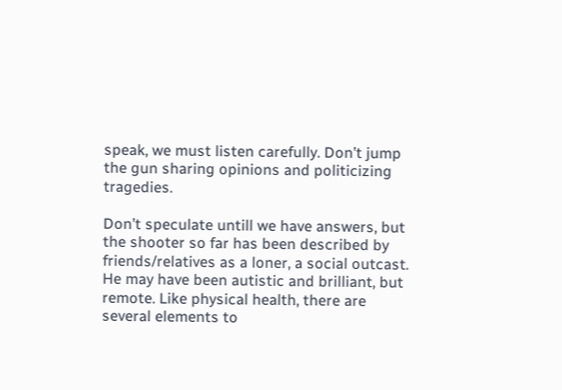speak, we must listen carefully. Don’t jump the gun sharing opinions and politicizing tragedies.

Don’t speculate untill we have answers, but the shooter so far has been described by friends/relatives as a loner, a social outcast. He may have been autistic and brilliant, but remote. Like physical health, there are several elements to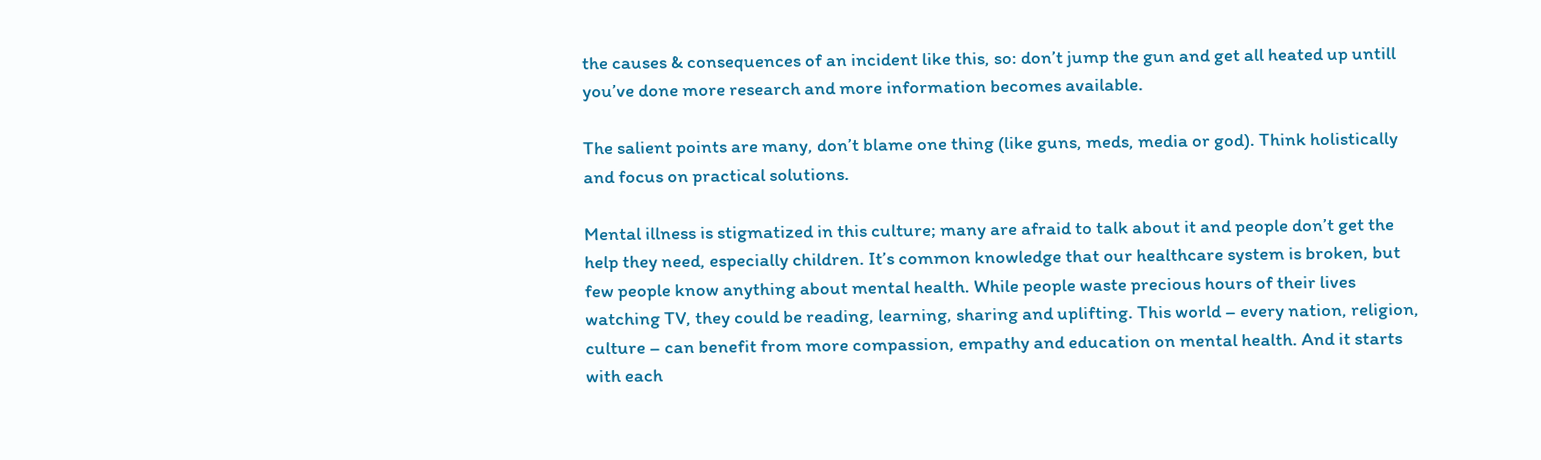the causes & consequences of an incident like this, so: don’t jump the gun and get all heated up untill you’ve done more research and more information becomes available.

The salient points are many, don’t blame one thing (like guns, meds, media or god). Think holistically and focus on practical solutions.

Mental illness is stigmatized in this culture; many are afraid to talk about it and people don’t get the help they need, especially children. It’s common knowledge that our healthcare system is broken, but few people know anything about mental health. While people waste precious hours of their lives watching TV, they could be reading, learning, sharing and uplifting. This world – every nation, religion, culture – can benefit from more compassion, empathy and education on mental health. And it starts with each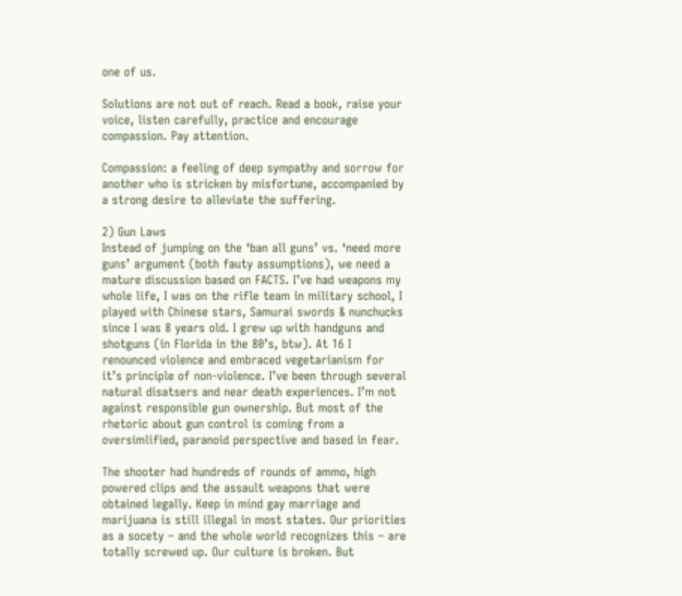one of us.

Solutions are not out of reach. Read a book, raise your voice, listen carefully, practice and encourage compassion. Pay attention.

Compassion: a feeling of deep sympathy and sorrow for another who is stricken by misfortune, accompanied by a strong desire to alleviate the suffering.

2) Gun Laws
Instead of jumping on the ‘ban all guns’ vs. ‘need more guns’ argument (both fauty assumptions), we need a mature discussion based on FACTS. I’ve had weapons my whole life, I was on the rifle team in military school, I played with Chinese stars, Samurai swords & nunchucks since I was 8 years old. I grew up with handguns and shotguns (in Florida in the 80’s, btw). At 16 I renounced violence and embraced vegetarianism for it’s principle of non-violence. I’ve been through several natural disatsers and near death experiences. I’m not against responsible gun ownership. But most of the rhetoric about gun control is coming from a oversimlified, paranoid perspective and based in fear.

The shooter had hundreds of rounds of ammo, high powered clips and the assault weapons that were obtained legally. Keep in mind gay marriage and marijuana is still illegal in most states. Our priorities as a socety – and the whole world recognizes this – are totally screwed up. Our culture is broken. But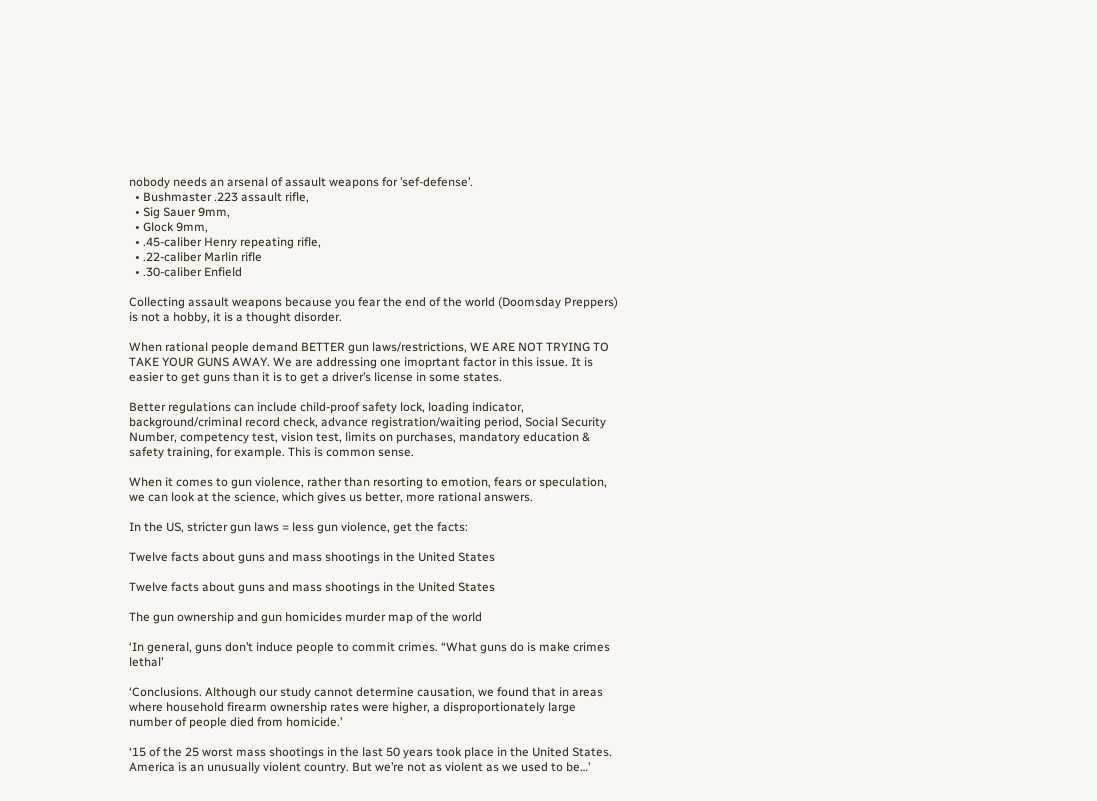nobody needs an arsenal of assault weapons for ’sef-defense’.
  • Bushmaster .223 assault rifle,
  • Sig Sauer 9mm,
  • Glock 9mm,
  • .45-caliber Henry repeating rifle,
  • .22-caliber Marlin rifle
  • .30-caliber Enfield

Collecting assault weapons because you fear the end of the world (Doomsday Preppers) is not a hobby, it is a thought disorder.

When rational people demand BETTER gun laws/restrictions, WE ARE NOT TRYING TO TAKE YOUR GUNS AWAY. We are addressing one imoprtant factor in this issue. It is easier to get guns than it is to get a driver’s license in some states.

Better regulations can include child-proof safety lock, loading indicator, background/criminal record check, advance registration/waiting period, Social Security Number, competency test, vision test, limits on purchases, mandatory education & safety training, for example. This is common sense.

When it comes to gun violence, rather than resorting to emotion, fears or speculation, we can look at the science, which gives us better, more rational answers.

In the US, stricter gun laws = less gun violence, get the facts:

Twelve facts about guns and mass shootings in the United States

Twelve facts about guns and mass shootings in the United States

The gun ownership and gun homicides murder map of the world

‘In general, guns don’t induce people to commit crimes. “What guns do is make crimes lethal’

‘Conclusions. Although our study cannot determine causation, we found that in areas where household firearm ownership rates were higher, a disproportionately large number of people died from homicide.’

‘15 of the 25 worst mass shootings in the last 50 years took place in the United States. America is an unusually violent country. But we’re not as violent as we used to be…’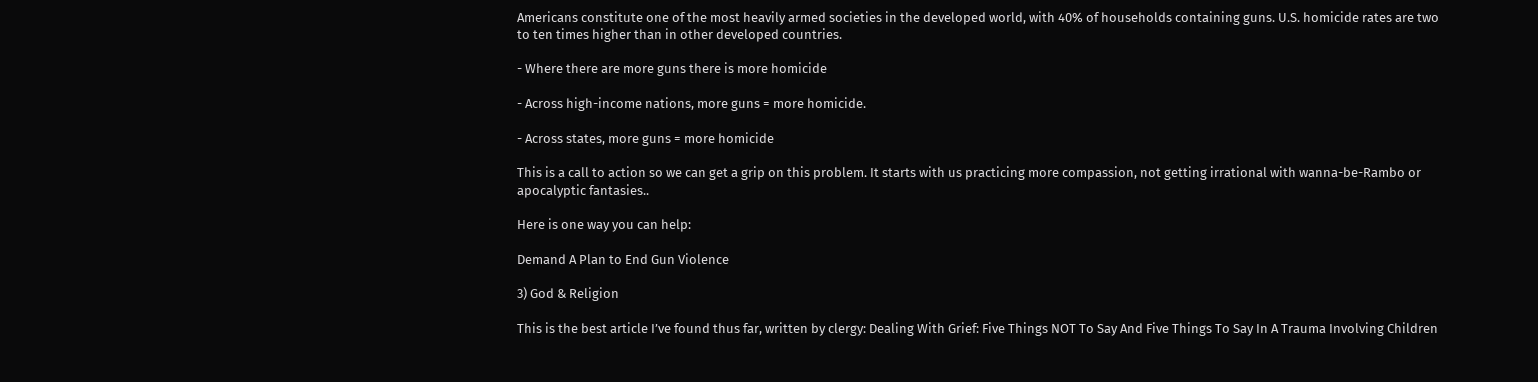Americans constitute one of the most heavily armed societies in the developed world, with 40% of households containing guns. U.S. homicide rates are two to ten times higher than in other developed countries.

- Where there are more guns there is more homicide

- Across high-income nations, more guns = more homicide.

- Across states, more guns = more homicide

This is a call to action so we can get a grip on this problem. It starts with us practicing more compassion, not getting irrational with wanna-be-Rambo or apocalyptic fantasies..

Here is one way you can help:

Demand A Plan to End Gun Violence

3) God & Religion

This is the best article I’ve found thus far, written by clergy: Dealing With Grief: Five Things NOT To Say And Five Things To Say In A Trauma Involving Children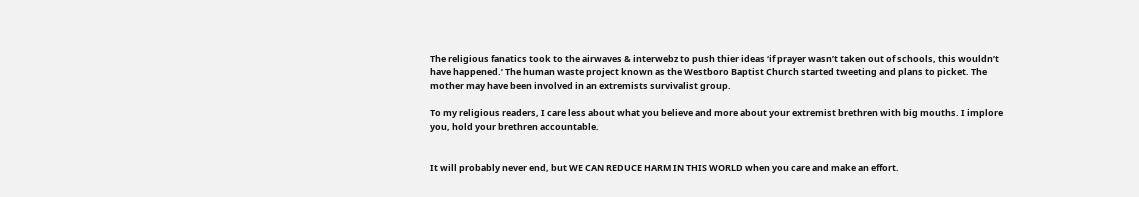The religious fanatics took to the airwaves & interwebz to push thier ideas ‘if prayer wasn’t taken out of schools, this wouldn’t have happened.’ The human waste project known as the Westboro Baptist Church started tweeting and plans to picket. The mother may have been involved in an extremists survivalist group.

To my religious readers, I care less about what you believe and more about your extremist brethren with big mouths. I implore you, hold your brethren accountable.


It will probably never end, but WE CAN REDUCE HARM IN THIS WORLD when you care and make an effort.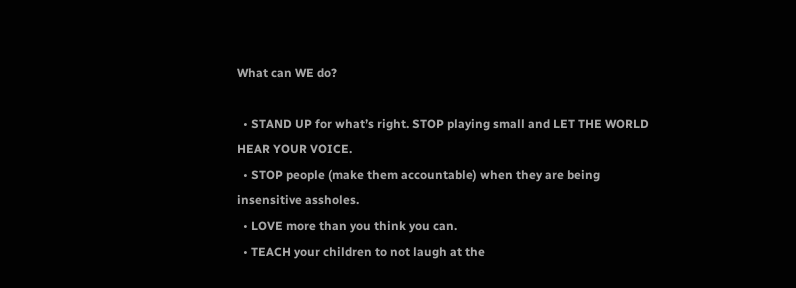What can WE do?

  • STAND UP for what’s right. STOP playing small and LET THE WORLD HEAR YOUR VOICE.
  • STOP people (make them accountable) when they are being insensitive assholes.
  • LOVE more than you think you can.
  • TEACH your children to not laugh at the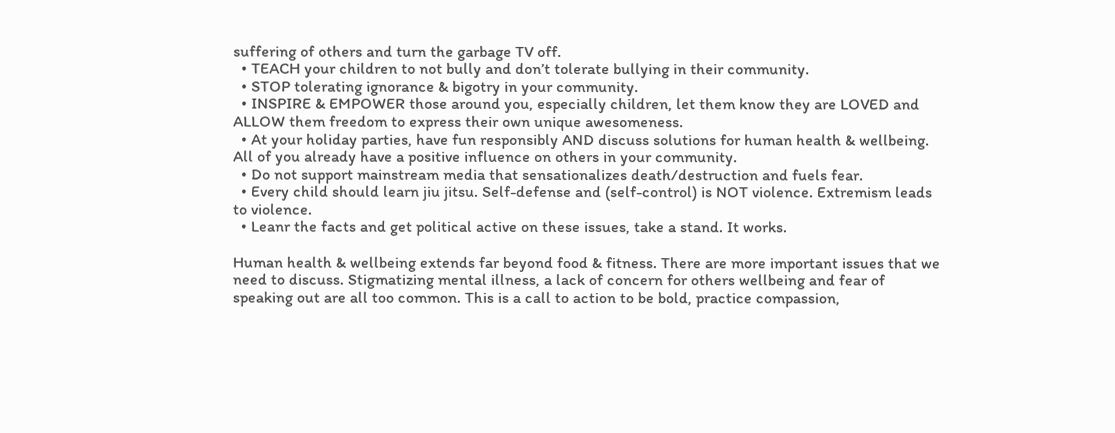suffering of others and turn the garbage TV off.
  • TEACH your children to not bully and don’t tolerate bullying in their community.
  • STOP tolerating ignorance & bigotry in your community.
  • INSPIRE & EMPOWER those around you, especially children, let them know they are LOVED and ALLOW them freedom to express their own unique awesomeness.
  • At your holiday parties, have fun responsibly AND discuss solutions for human health & wellbeing. All of you already have a positive influence on others in your community.
  • Do not support mainstream media that sensationalizes death/destruction and fuels fear.
  • Every child should learn jiu jitsu. Self-defense and (self-control) is NOT violence. Extremism leads to violence.
  • Leanr the facts and get political active on these issues, take a stand. It works.

Human health & wellbeing extends far beyond food & fitness. There are more important issues that we need to discuss. Stigmatizing mental illness, a lack of concern for others wellbeing and fear of speaking out are all too common. This is a call to action to be bold, practice compassion,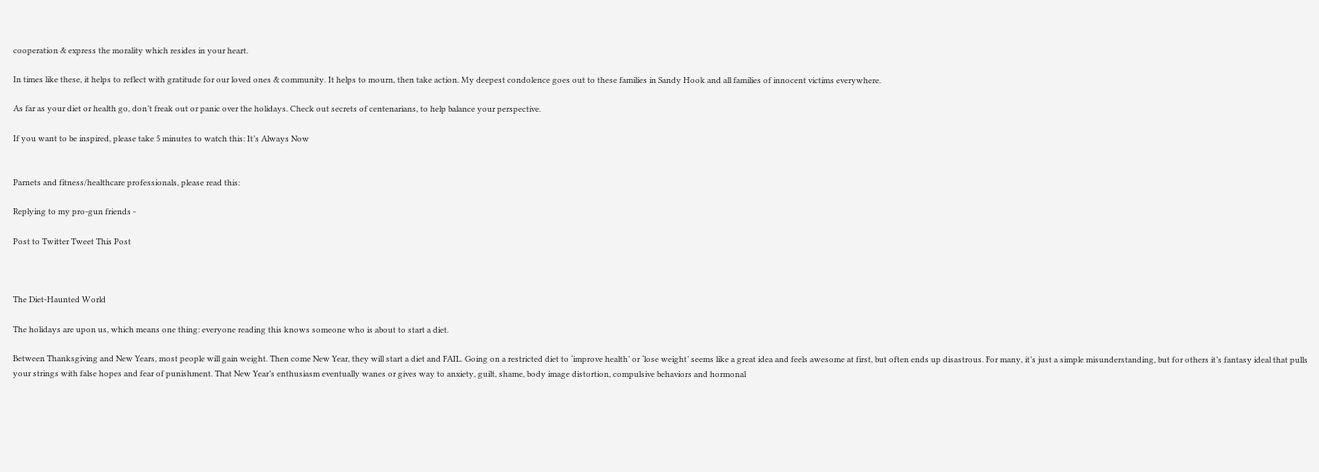cooperation & express the morality which resides in your heart.

In times like these, it helps to reflect with gratitude for our loved ones & community. It helps to mourn, then take action. My deepest condolence goes out to these families in Sandy Hook and all families of innocent victims everywhere.

As far as your diet or health go, don’t freak out or panic over the holidays. Check out secrets of centenarians, to help balance your perspective.

If you want to be inspired, please take 5 minutes to watch this: It’s Always Now


Parnets and fitness/healthcare professionals, please read this:

Replying to my pro-gun friends -

Post to Twitter Tweet This Post



The Diet-Haunted World

The holidays are upon us, which means one thing: everyone reading this knows someone who is about to start a diet.

Between Thanksgiving and New Years, most people will gain weight. Then come New Year, they will start a diet and FAIL. Going on a restricted diet to ‘improve health’ or ‘lose weight’ seems like a great idea and feels awesome at first, but often ends up disastrous. For many, it’s just a simple misunderstanding, but for others it’s fantasy ideal that pulls your strings with false hopes and fear of punishment. That New Year’s enthusiasm eventually wanes or gives way to anxiety, guilt, shame, body image distortion, compulsive behaviors and hormonal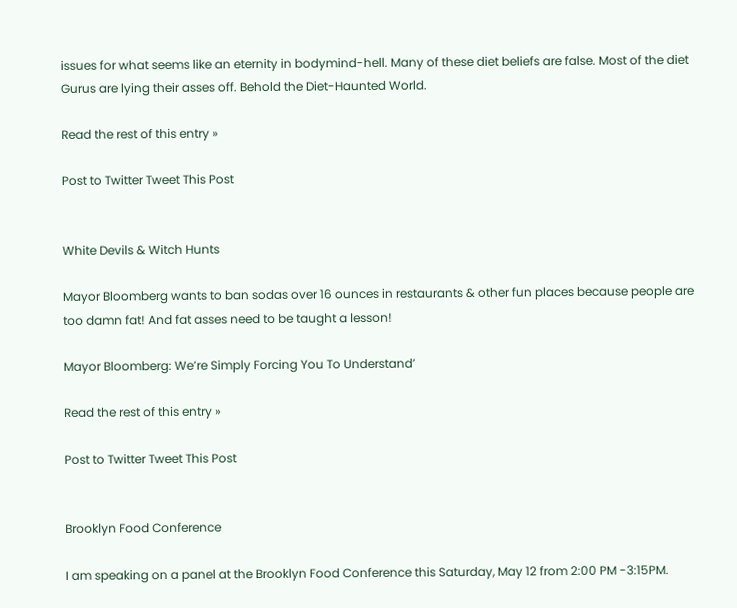issues for what seems like an eternity in bodymind-hell. Many of these diet beliefs are false. Most of the diet Gurus are lying their asses off. Behold the Diet-Haunted World.

Read the rest of this entry »

Post to Twitter Tweet This Post


White Devils & Witch Hunts

Mayor Bloomberg wants to ban sodas over 16 ounces in restaurants & other fun places because people are too damn fat! And fat asses need to be taught a lesson!

Mayor Bloomberg: We’re Simply Forcing You To Understand’

Read the rest of this entry »

Post to Twitter Tweet This Post


Brooklyn Food Conference

I am speaking on a panel at the Brooklyn Food Conference this Saturday, May 12 from 2:00 PM -3:15PM.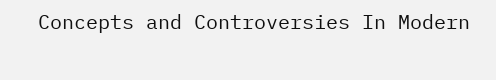Concepts and Controversies In Modern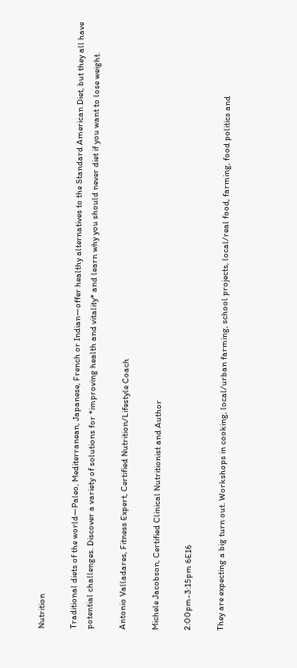Nutrition

Traditional diets of the world—Paleo, Mediterranean, Japanese, French or Indian—offer healthy alternatives to the Standard American Diet, but they all have potential challenges. Discover a variety of solutions for *improving health and vitality* and learn why you should never diet if you want to lose weight.

Antonio Valladares, Fitness Expert, Certified Nutrition/Lifestyle Coach

Michele Jacobson, Certified Clinical Nutritionist and Author

2:00pm-3:15pm 6E16

They are expecting a big turn out. Workshops in cooking, local/urban farming, school projects, local/real food, farming, food politics and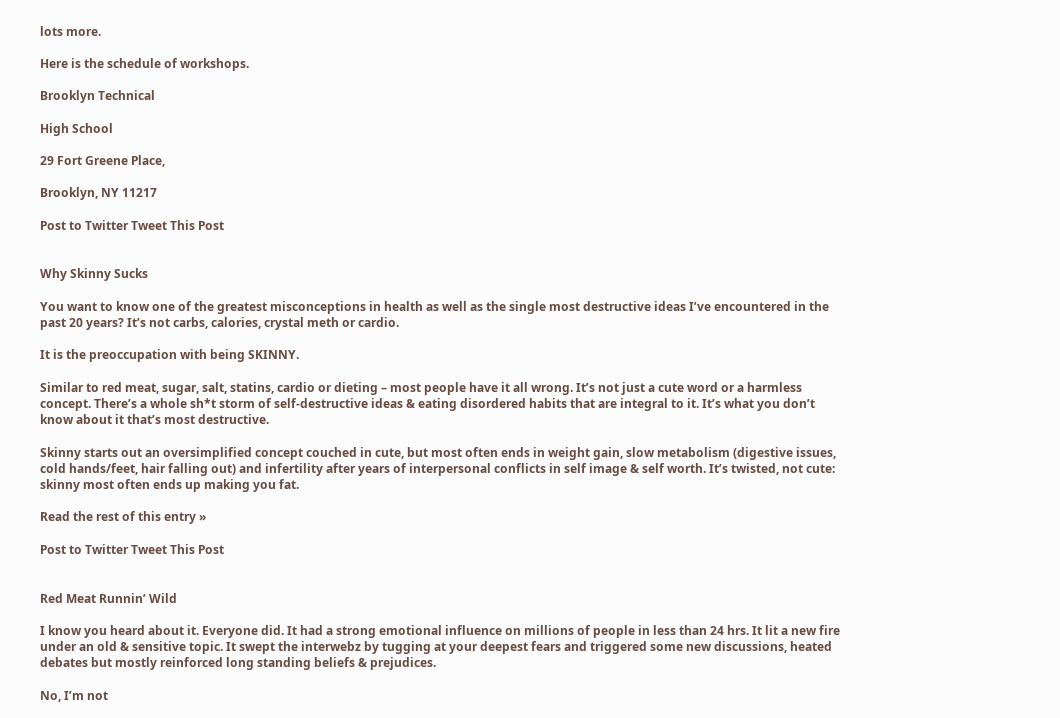lots more.

Here is the schedule of workshops.

Brooklyn Technical

High School

29 Fort Greene Place,

Brooklyn, NY 11217

Post to Twitter Tweet This Post


Why Skinny Sucks

You want to know one of the greatest misconceptions in health as well as the single most destructive ideas I’ve encountered in the past 20 years? It’s not carbs, calories, crystal meth or cardio.

It is the preoccupation with being SKINNY.

Similar to red meat, sugar, salt, statins, cardio or dieting – most people have it all wrong. It’s not just a cute word or a harmless concept. There’s a whole sh*t storm of self-destructive ideas & eating disordered habits that are integral to it. It’s what you don’t know about it that’s most destructive.

Skinny starts out an oversimplified concept couched in cute, but most often ends in weight gain, slow metabolism (digestive issues, cold hands/feet, hair falling out) and infertility after years of interpersonal conflicts in self image & self worth. It’s twisted, not cute: skinny most often ends up making you fat.

Read the rest of this entry »

Post to Twitter Tweet This Post


Red Meat Runnin’ Wild

I know you heard about it. Everyone did. It had a strong emotional influence on millions of people in less than 24 hrs. It lit a new fire under an old & sensitive topic. It swept the interwebz by tugging at your deepest fears and triggered some new discussions, heated debates but mostly reinforced long standing beliefs & prejudices.

No, I’m not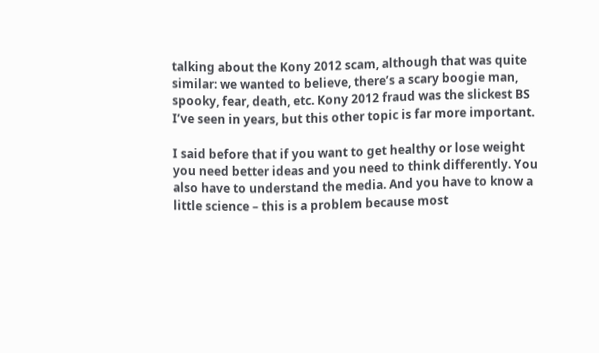talking about the Kony 2012 scam, although that was quite similar: we wanted to believe, there’s a scary boogie man, spooky, fear, death, etc. Kony 2012 fraud was the slickest BS I’ve seen in years, but this other topic is far more important.

I said before that if you want to get healthy or lose weight you need better ideas and you need to think differently. You also have to understand the media. And you have to know a little science – this is a problem because most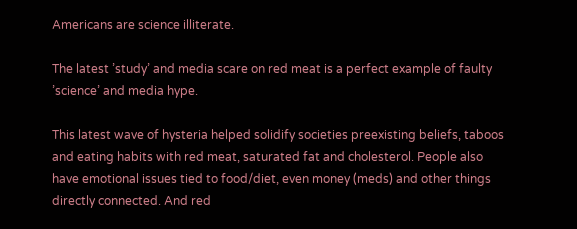Americans are science illiterate.

The latest ’study’ and media scare on red meat is a perfect example of faulty ’science’ and media hype.

This latest wave of hysteria helped solidify societies preexisting beliefs, taboos and eating habits with red meat, saturated fat and cholesterol. People also have emotional issues tied to food/diet, even money (meds) and other things directly connected. And red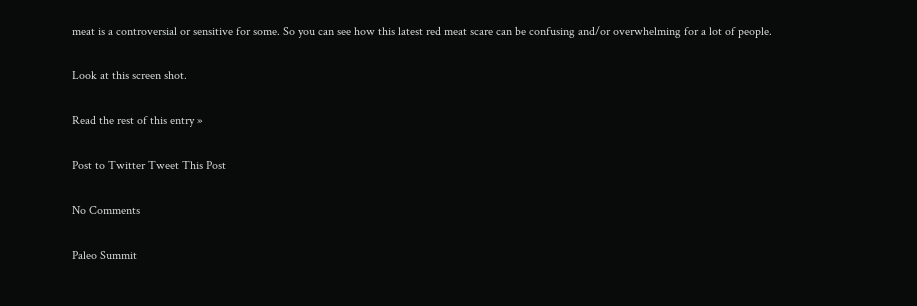meat is a controversial or sensitive for some. So you can see how this latest red meat scare can be confusing and/or overwhelming for a lot of people.

Look at this screen shot.

Read the rest of this entry »

Post to Twitter Tweet This Post

No Comments

Paleo Summit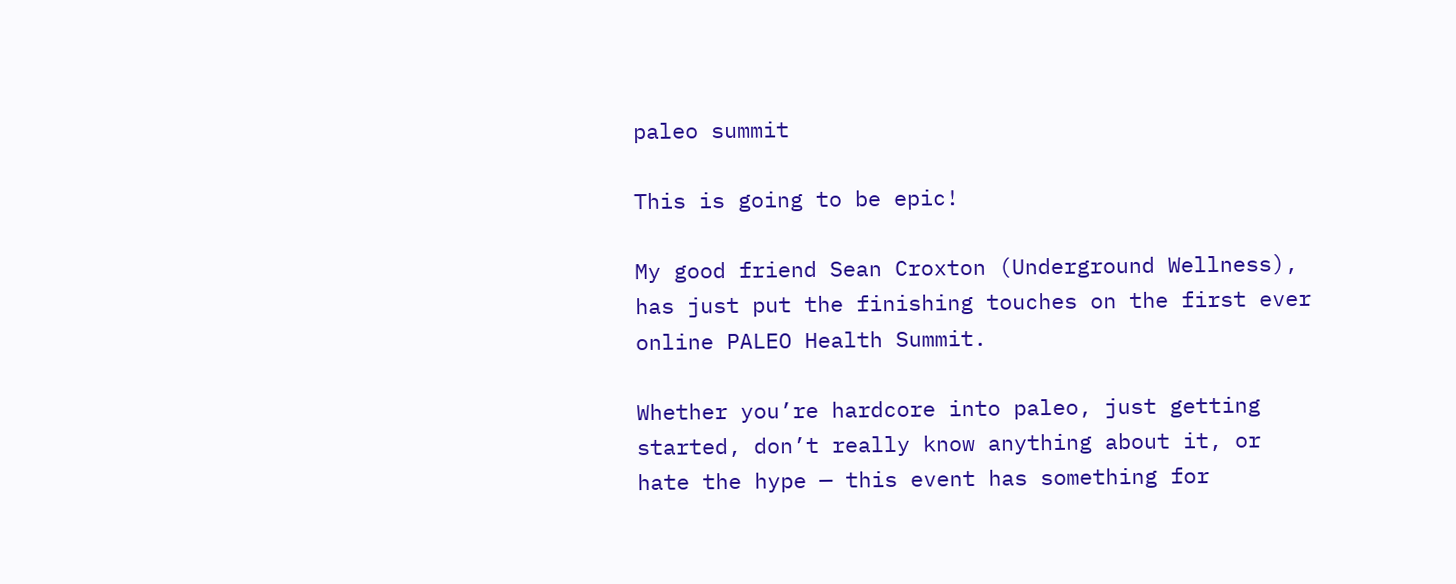paleo summit

This is going to be epic!

My good friend Sean Croxton (Underground Wellness), has just put the finishing touches on the first ever online PALEO Health Summit.

Whether you’re hardcore into paleo, just getting started, don’t really know anything about it, or hate the hype — this event has something for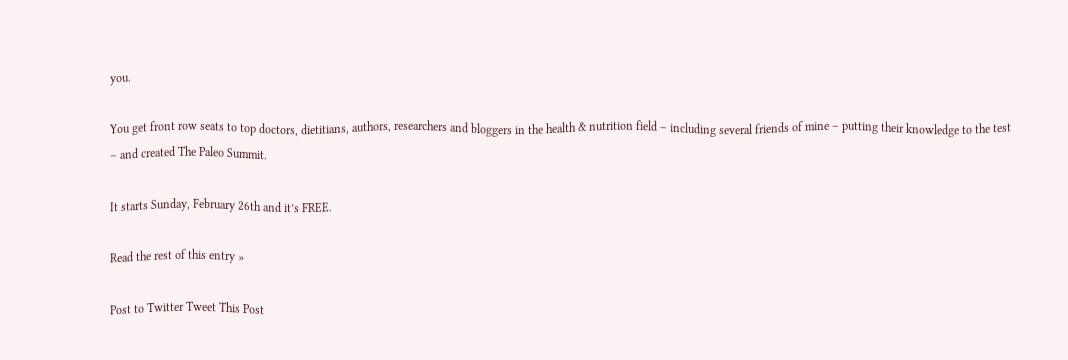you.

You get front row seats to top doctors, dietitians, authors, researchers and bloggers in the health & nutrition field – including several friends of mine – putting their knowledge to the test – and created The Paleo Summit.

It starts Sunday, February 26th and it’s FREE.

Read the rest of this entry »

Post to Twitter Tweet This Post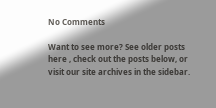No Comments

Want to see more? See older posts here , check out the posts below, or visit our site archives in the sidebar.